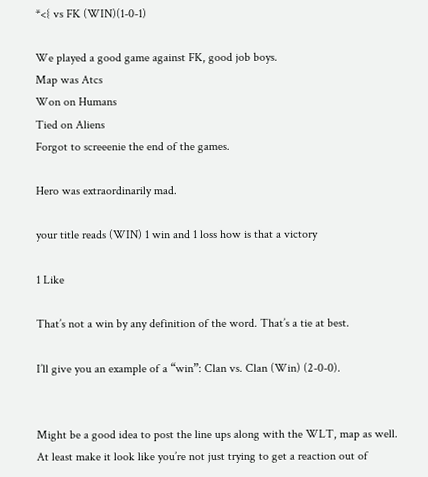*<{ vs FK (WIN)(1-0-1)

We played a good game against FK, good job boys.
Map was Atcs
Won on Humans
Tied on Aliens
Forgot to screeenie the end of the games.

Hero was extraordinarily mad.

your title reads (WIN) 1 win and 1 loss how is that a victory

1 Like

That’s not a win by any definition of the word. That’s a tie at best.

I’ll give you an example of a “win”: Clan vs. Clan (Win) (2-0-0).


Might be a good idea to post the line ups along with the WLT, map as well. At least make it look like you’re not just trying to get a reaction out of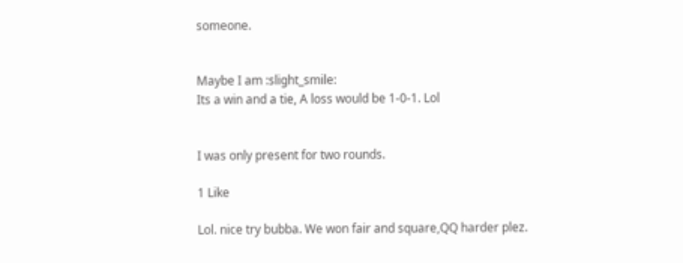someone.


Maybe I am :slight_smile:
Its a win and a tie, A loss would be 1-0-1. Lol


I was only present for two rounds.

1 Like

Lol. nice try bubba. We won fair and square,QQ harder plez.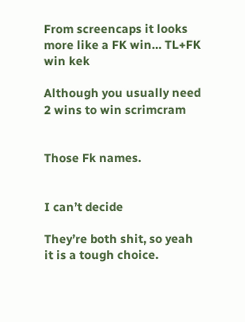From screencaps it looks more like a FK win… TL+FK win kek

Although you usually need 2 wins to win scrimcram


Those Fk names.


I can’t decide

They’re both shit, so yeah it is a tough choice.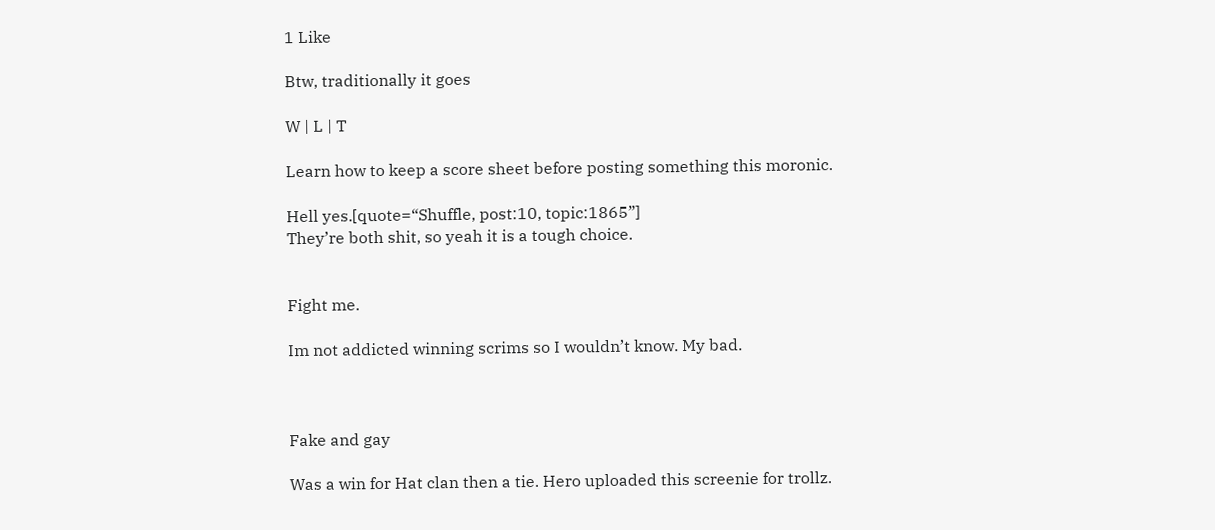1 Like

Btw, traditionally it goes

W | L | T

Learn how to keep a score sheet before posting something this moronic.

Hell yes.[quote=“Shuffle, post:10, topic:1865”]
They’re both shit, so yeah it is a tough choice.


Fight me.

Im not addicted winning scrims so I wouldn’t know. My bad.



Fake and gay

Was a win for Hat clan then a tie. Hero uploaded this screenie for trollz.